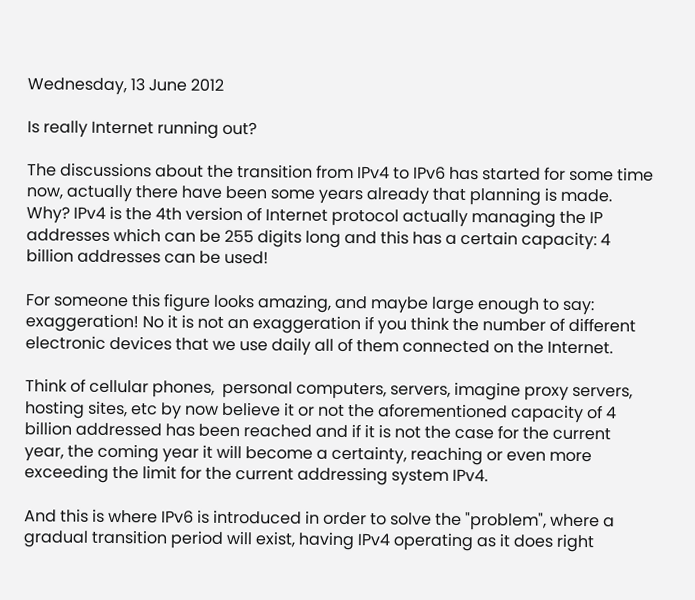Wednesday, 13 June 2012

Is really Internet running out?

The discussions about the transition from IPv4 to IPv6 has started for some time now, actually there have been some years already that planning is made. Why? IPv4 is the 4th version of Internet protocol actually managing the IP addresses which can be 255 digits long and this has a certain capacity: 4 billion addresses can be used!

For someone this figure looks amazing, and maybe large enough to say: exaggeration! No it is not an exaggeration if you think the number of different electronic devices that we use daily all of them connected on the Internet.

Think of cellular phones,  personal computers, servers, imagine proxy servers, hosting sites, etc by now believe it or not the aforementioned capacity of 4 billion addressed has been reached and if it is not the case for the current year, the coming year it will become a certainty, reaching or even more exceeding the limit for the current addressing system IPv4.

And this is where IPv6 is introduced in order to solve the "problem", where a gradual transition period will exist, having IPv4 operating as it does right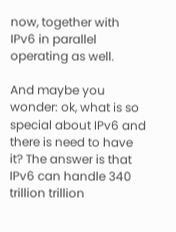now, together with IPv6 in parallel  operating as well.

And maybe you wonder: ok, what is so special about IPv6 and there is need to have it? The answer is that IPv6 can handle 340 trillion trillion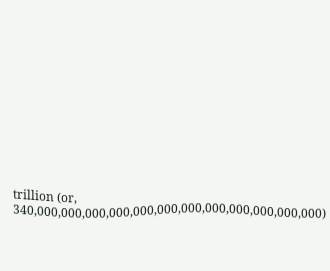trillion (or, 340,000,000,000,000,000,000,000,000,000,000,000,000)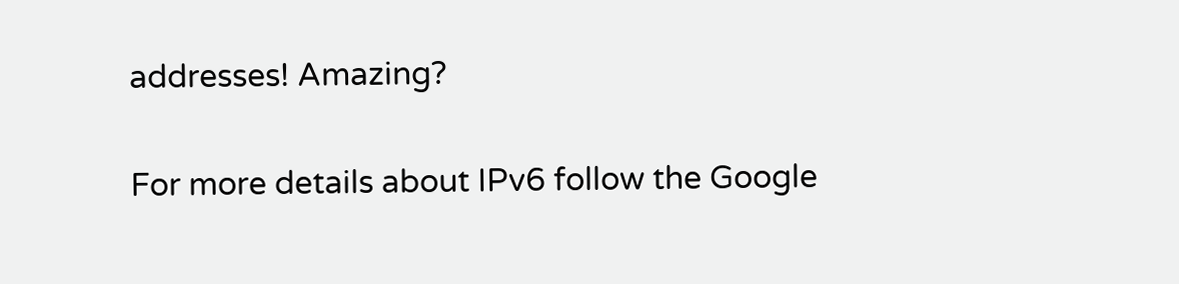addresses! Amazing?

For more details about IPv6 follow the Google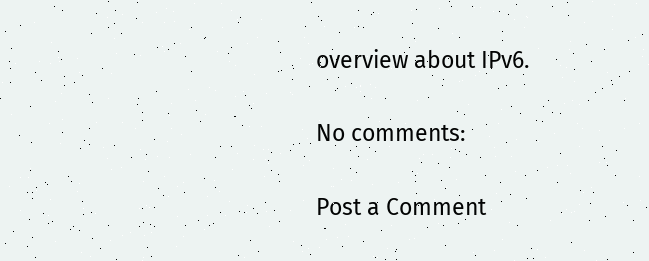overview about IPv6.

No comments:

Post a Comment